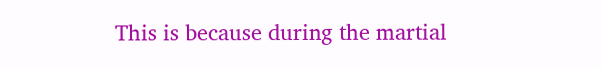This is because during the martial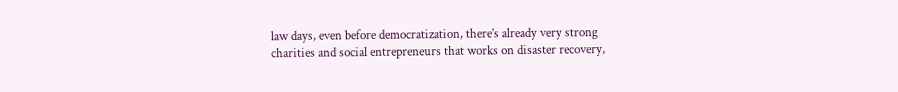law days, even before democratization, there’s already very strong charities and social entrepreneurs that works on disaster recovery,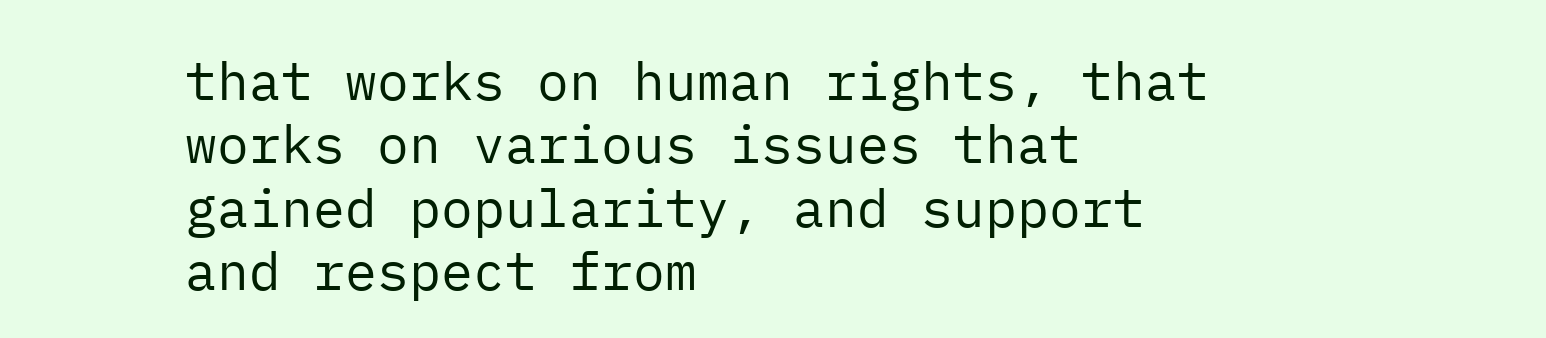that works on human rights, that works on various issues that gained popularity, and support and respect from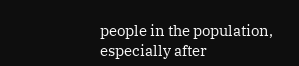people in the population, especially after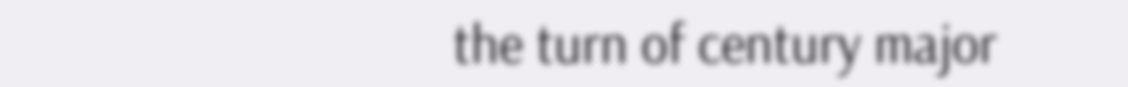the turn of century major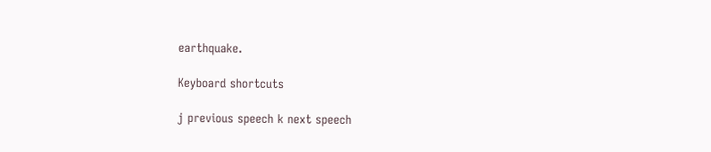earthquake.

Keyboard shortcuts

j previous speech k next speech